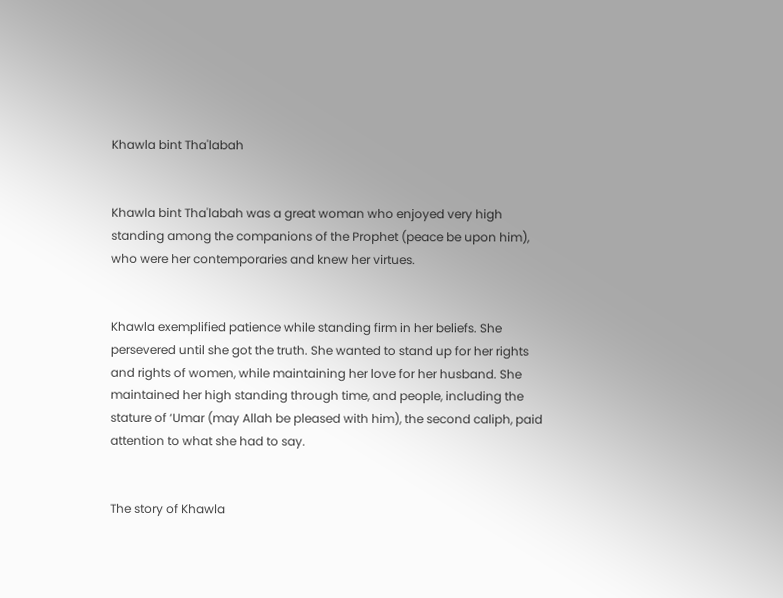Khawla bint Tha'labah


Khawla bint Tha'labah was a great woman who enjoyed very high standing among the companions of the Prophet (peace be upon him), who were her contemporaries and knew her virtues.


Khawla exemplified patience while standing firm in her beliefs. She persevered until she got the truth. She wanted to stand up for her rights and rights of women, while maintaining her love for her husband. She maintained her high standing through time, and people, including the stature of ‘Umar (may Allah be pleased with him), the second caliph, paid attention to what she had to say.


The story of Khawla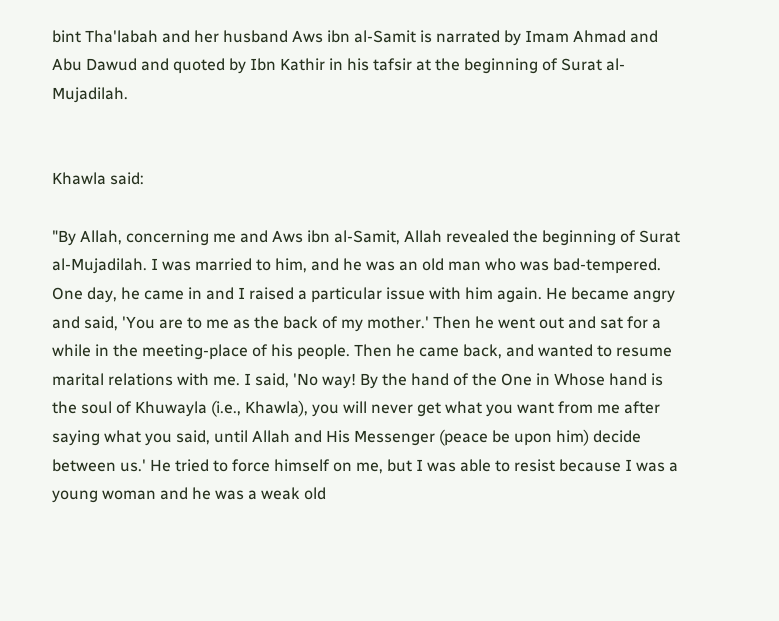bint Tha'labah and her husband Aws ibn al-Samit is narrated by Imam Ahmad and Abu Dawud and quoted by Ibn Kathir in his tafsir at the beginning of Surat al-Mujadilah.


Khawla said:

"By Allah, concerning me and Aws ibn al-Samit, Allah revealed the beginning of Surat al-Mujadilah. I was married to him, and he was an old man who was bad-tempered. One day, he came in and I raised a particular issue with him again. He became angry and said, 'You are to me as the back of my mother.' Then he went out and sat for a while in the meeting-place of his people. Then he came back, and wanted to resume marital relations with me. I said, 'No way! By the hand of the One in Whose hand is the soul of Khuwayla (i.e., Khawla), you will never get what you want from me after saying what you said, until Allah and His Messenger (peace be upon him) decide between us.' He tried to force himself on me, but I was able to resist because I was a young woman and he was a weak old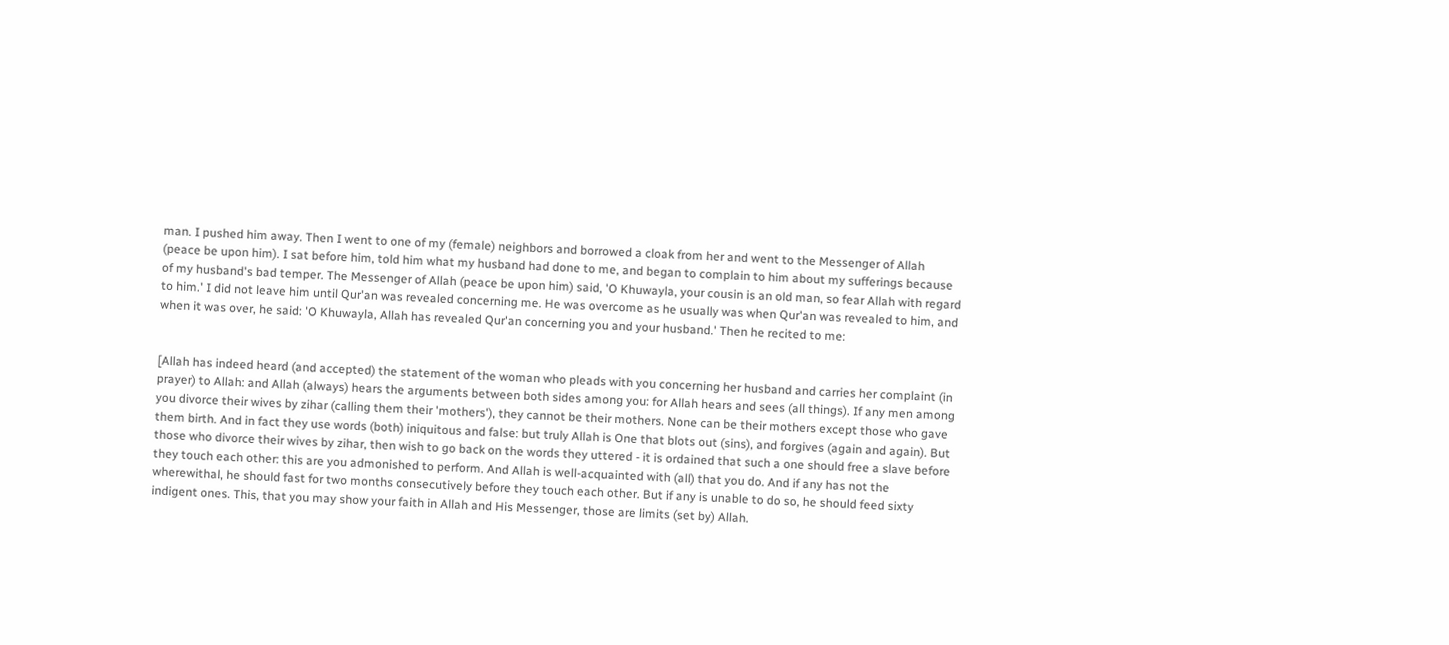man. I pushed him away. Then I went to one of my (female) neighbors and borrowed a cloak from her and went to the Messenger of Allah (peace be upon him). I sat before him, told him what my husband had done to me, and began to complain to him about my sufferings because of my husband's bad temper. The Messenger of Allah (peace be upon him) said, 'O Khuwayla, your cousin is an old man, so fear Allah with regard to him.' I did not leave him until Qur'an was revealed concerning me. He was overcome as he usually was when Qur'an was revealed to him, and when it was over, he said: 'O Khuwayla, Allah has revealed Qur'an concerning you and your husband.' Then he recited to me:


[Allah has indeed heard (and accepted) the statement of the woman who pleads with you concerning her husband and carries her complaint (in prayer) to Allah: and Allah (always) hears the arguments between both sides among you: for Allah hears and sees (all things). If any men among you divorce their wives by zihar (calling them their 'mothers'), they cannot be their mothers. None can be their mothers except those who gave them birth. And in fact they use words (both) iniquitous and false: but truly Allah is One that blots out (sins), and forgives (again and again). But those who divorce their wives by zihar, then wish to go back on the words they uttered - it is ordained that such a one should free a slave before they touch each other: this are you admonished to perform. And Allah is well-acquainted with (all) that you do. And if any has not the wherewithal, he should fast for two months consecutively before they touch each other. But if any is unable to do so, he should feed sixty indigent ones. This, that you may show your faith in Allah and His Messenger, those are limits (set by) Allah.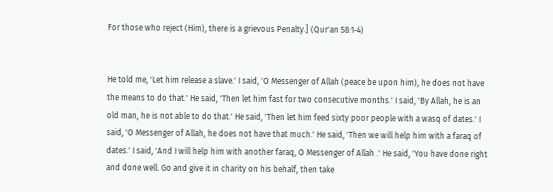For those who reject (Him), there is a grievous Penalty.] (Qur'an 58:1-4)


He told me, 'Let him release a slave.' I said, 'O Messenger of Allah (peace be upon him), he does not have the means to do that.' He said, 'Then let him fast for two consecutive months.' I said, 'By Allah, he is an old man, he is not able to do that.' He said, 'Then let him feed sixty poor people with a wasq of dates.' I said, 'O Messenger of Allah, he does not have that much.' He said, 'Then we will help him with a faraq of dates.' I said, 'And I will help him with another faraq, O Messenger of Allah .' He said, 'You have done right and done well. Go and give it in charity on his behalf, then take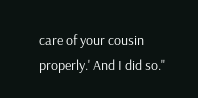care of your cousin properly.' And I did so."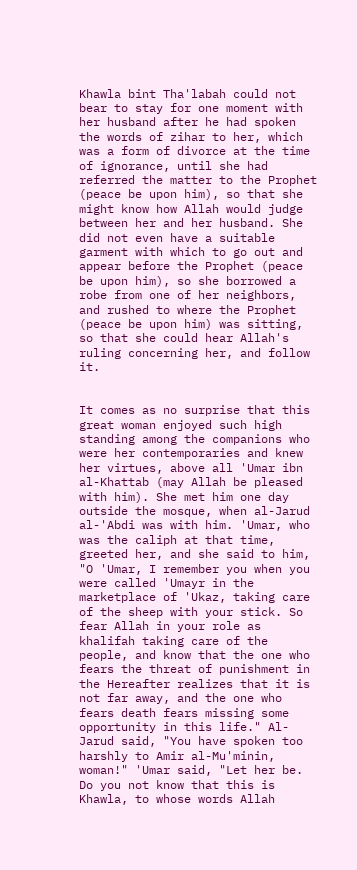Khawla bint Tha'labah could not bear to stay for one moment with her husband after he had spoken the words of zihar to her, which was a form of divorce at the time of ignorance, until she had referred the matter to the Prophet (peace be upon him), so that she might know how Allah would judge between her and her husband. She did not even have a suitable garment with which to go out and appear before the Prophet (peace be upon him), so she borrowed a robe from one of her neighbors, and rushed to where the Prophet (peace be upon him) was sitting, so that she could hear Allah's ruling concerning her, and follow it.


It comes as no surprise that this great woman enjoyed such high standing among the companions who were her contemporaries and knew her virtues, above all 'Umar ibn al-Khattab (may Allah be pleased with him). She met him one day outside the mosque, when al-Jarud al-'Abdi was with him. 'Umar, who was the caliph at that time, greeted her, and she said to him, "O 'Umar, I remember you when you were called 'Umayr in the marketplace of 'Ukaz, taking care of the sheep with your stick. So fear Allah in your role as khalifah taking care of the people, and know that the one who fears the threat of punishment in the Hereafter realizes that it is not far away, and the one who fears death fears missing some opportunity in this life." Al-Jarud said, "You have spoken too harshly to Amir al-Mu'minin, woman!" 'Umar said, "Let her be. Do you not know that this is Khawla, to whose words Allah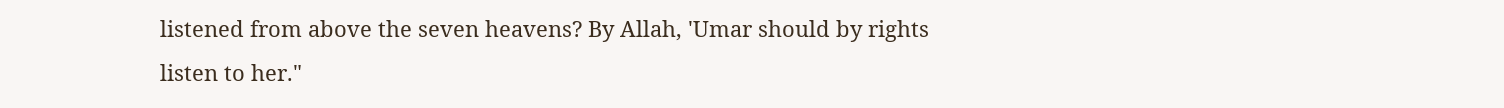listened from above the seven heavens? By Allah, 'Umar should by rights listen to her."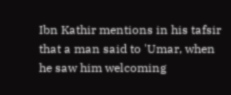Ibn Kathir mentions in his tafsir that a man said to 'Umar, when he saw him welcoming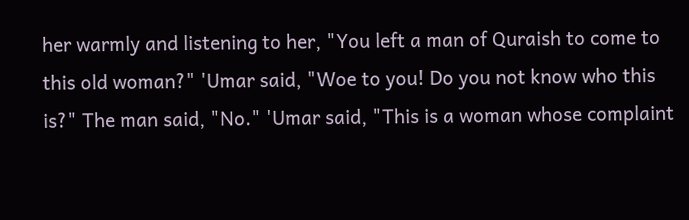her warmly and listening to her, "You left a man of Quraish to come to this old woman?" 'Umar said, "Woe to you! Do you not know who this is?" The man said, "No." 'Umar said, "This is a woman whose complaint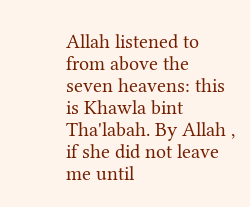Allah listened to from above the seven heavens: this is Khawla bint Tha'labah. By Allah , if she did not leave me until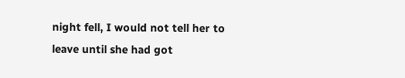night fell, I would not tell her to leave until she had got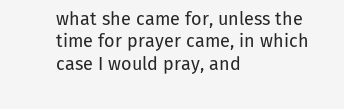what she came for, unless the time for prayer came, in which case I would pray, and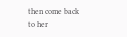then come back to her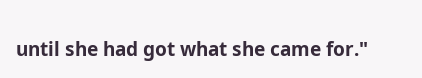until she had got what she came for."